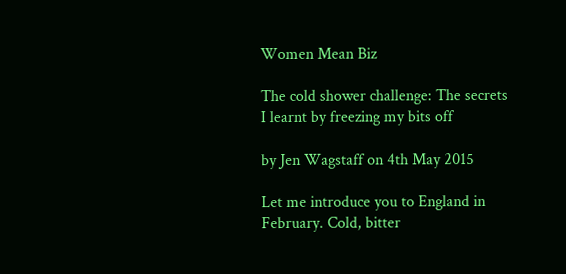Women Mean Biz

The cold shower challenge: The secrets I learnt by freezing my bits off

by Jen Wagstaff on 4th May 2015

Let me introduce you to England in February. Cold, bitter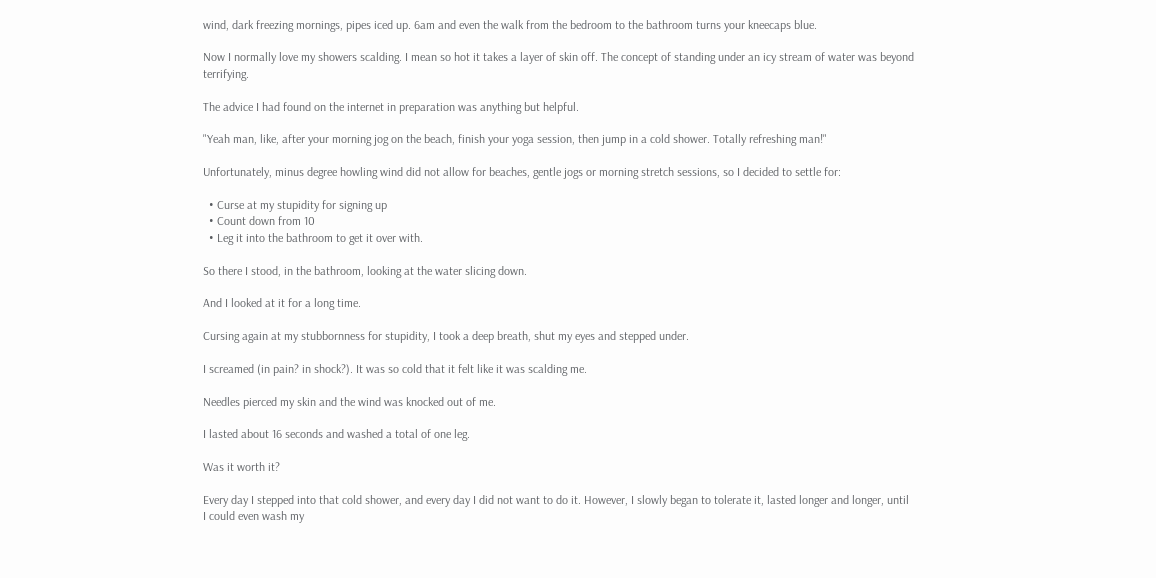wind, dark freezing mornings, pipes iced up. 6am and even the walk from the bedroom to the bathroom turns your kneecaps blue.

Now I normally love my showers scalding. I mean so hot it takes a layer of skin off. The concept of standing under an icy stream of water was beyond terrifying.

The advice I had found on the internet in preparation was anything but helpful.

"Yeah man, like, after your morning jog on the beach, finish your yoga session, then jump in a cold shower. Totally refreshing man!"

Unfortunately, minus degree howling wind did not allow for beaches, gentle jogs or morning stretch sessions, so I decided to settle for:

  • Curse at my stupidity for signing up
  • Count down from 10
  • Leg it into the bathroom to get it over with.

So there I stood, in the bathroom, looking at the water slicing down.

And I looked at it for a long time.

Cursing again at my stubbornness for stupidity, I took a deep breath, shut my eyes and stepped under.

I screamed (in pain? in shock?). It was so cold that it felt like it was scalding me.

Needles pierced my skin and the wind was knocked out of me.

I lasted about 16 seconds and washed a total of one leg.

Was it worth it?

Every day I stepped into that cold shower, and every day I did not want to do it. However, I slowly began to tolerate it, lasted longer and longer, until I could even wash my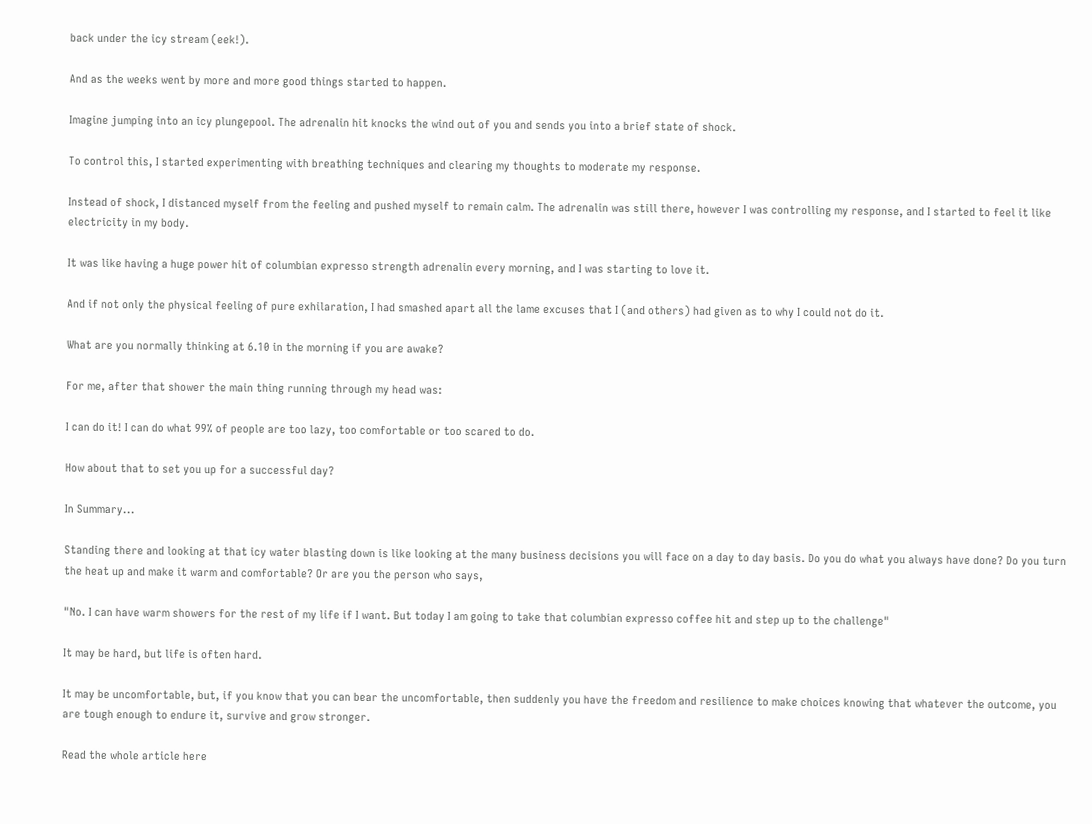back under the icy stream (eek!).

And as the weeks went by more and more good things started to happen.

Imagine jumping into an icy plungepool. The adrenalin hit knocks the wind out of you and sends you into a brief state of shock.

To control this, I started experimenting with breathing techniques and clearing my thoughts to moderate my response.

Instead of shock, I distanced myself from the feeling and pushed myself to remain calm. The adrenalin was still there, however I was controlling my response, and I started to feel it like electricity in my body.

It was like having a huge power hit of columbian expresso strength adrenalin every morning, and I was starting to love it.

And if not only the physical feeling of pure exhilaration, I had smashed apart all the lame excuses that I (and others) had given as to why I could not do it.

What are you normally thinking at 6.10 in the morning if you are awake?

For me, after that shower the main thing running through my head was:

I can do it! I can do what 99% of people are too lazy, too comfortable or too scared to do.

How about that to set you up for a successful day?

In Summary...

Standing there and looking at that icy water blasting down is like looking at the many business decisions you will face on a day to day basis. Do you do what you always have done? Do you turn the heat up and make it warm and comfortable? Or are you the person who says,

"No. I can have warm showers for the rest of my life if I want. But today I am going to take that columbian expresso coffee hit and step up to the challenge"

It may be hard, but life is often hard.

It may be uncomfortable, but, if you know that you can bear the uncomfortable, then suddenly you have the freedom and resilience to make choices knowing that whatever the outcome, you are tough enough to endure it, survive and grow stronger.

Read the whole article here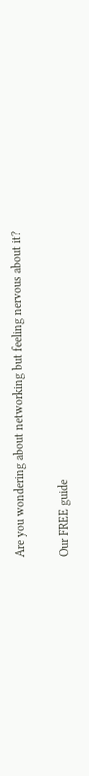Are you wondering about networking but feeling nervous about it?

Our FREE guide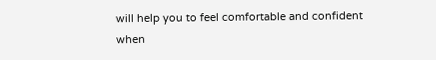will help you to feel comfortable and confident when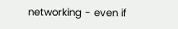networking - even if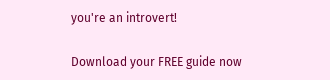you're an introvert!

Download your FREE guide now